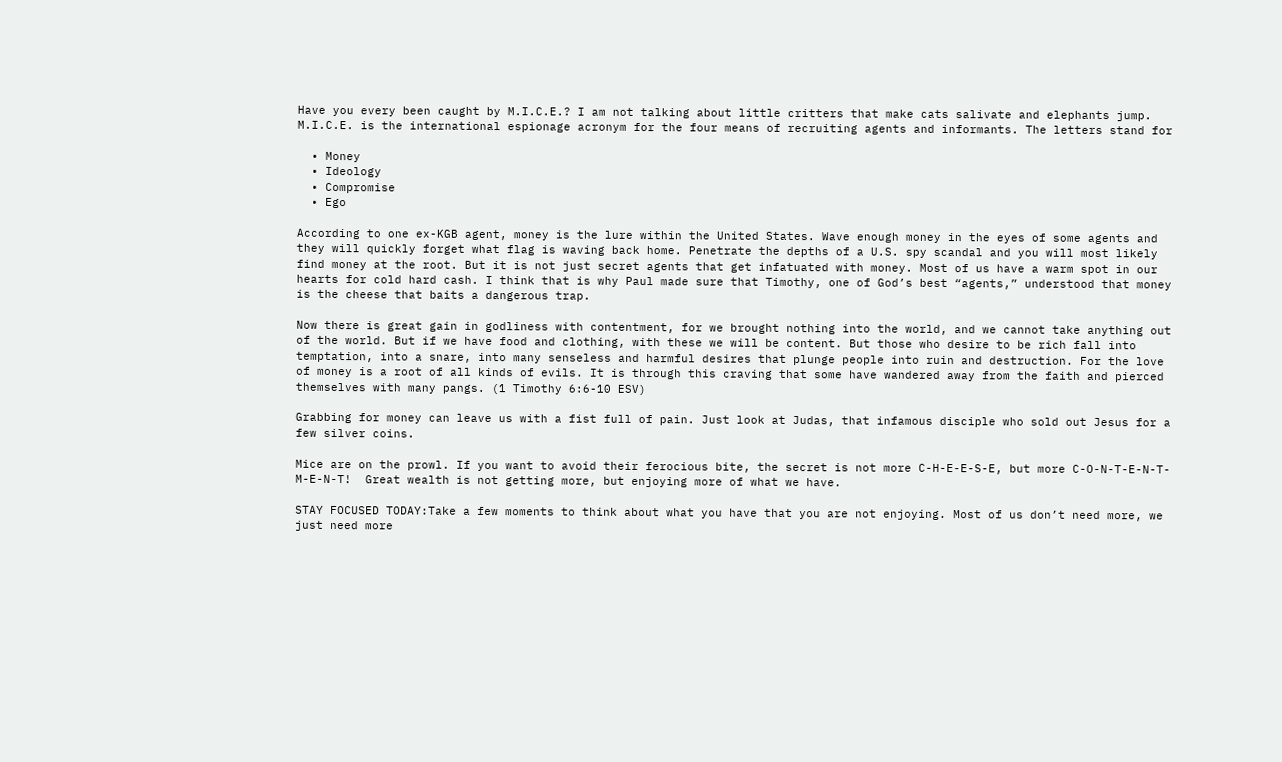Have you every been caught by M.I.C.E.? I am not talking about little critters that make cats salivate and elephants jump. M.I.C.E. is the international espionage acronym for the four means of recruiting agents and informants. The letters stand for

  • Money
  • Ideology
  • Compromise
  • Ego

According to one ex-KGB agent, money is the lure within the United States. Wave enough money in the eyes of some agents and they will quickly forget what flag is waving back home. Penetrate the depths of a U.S. spy scandal and you will most likely find money at the root. But it is not just secret agents that get infatuated with money. Most of us have a warm spot in our hearts for cold hard cash. I think that is why Paul made sure that Timothy, one of God’s best “agents,” understood that money is the cheese that baits a dangerous trap.

Now there is great gain in godliness with contentment, for we brought nothing into the world, and we cannot take anything out of the world. But if we have food and clothing, with these we will be content. But those who desire to be rich fall into temptation, into a snare, into many senseless and harmful desires that plunge people into ruin and destruction. For the love of money is a root of all kinds of evils. It is through this craving that some have wandered away from the faith and pierced themselves with many pangs. (1 Timothy 6:6-10 ESV)

Grabbing for money can leave us with a fist full of pain. Just look at Judas, that infamous disciple who sold out Jesus for a few silver coins.

Mice are on the prowl. If you want to avoid their ferocious bite, the secret is not more C-H-E-E-S-E, but more C-O-N-T-E-N-T-M-E-N-T!  Great wealth is not getting more, but enjoying more of what we have.

STAY FOCUSED TODAY:Take a few moments to think about what you have that you are not enjoying. Most of us don’t need more, we just need more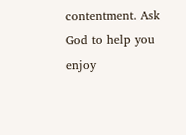contentment. Ask God to help you enjoy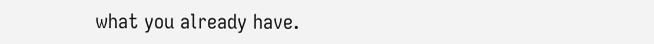what you already have.